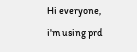Hi everyone,
i'm using prd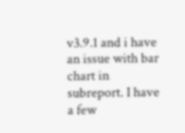v3.9.1 and i have an issue with bar chart in subreport. I have a few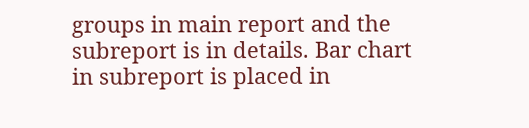groups in main report and the subreport is in details. Bar chart in subreport is placed in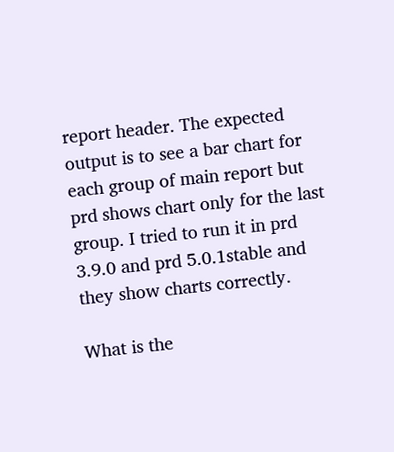report header. The expected output is to see a bar chart for each group of main report but prd shows chart only for the last group. I tried to run it in prd 3.9.0 and prd 5.0.1stable and they show charts correctly.

What is the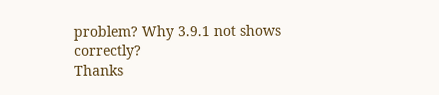problem? Why 3.9.1 not shows correctly?
Thanks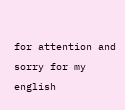for attention and sorry for my english